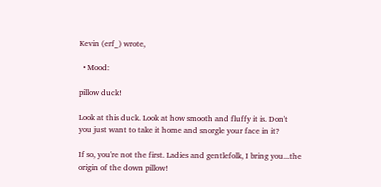Kevin (erf_) wrote,

  • Mood:

pillow duck!

Look at this duck. Look at how smooth and fluffy it is. Don't you just want to take it home and snorgle your face in it?

If so, you're not the first. Ladies and gentlefolk, I bring you...the origin of the down pillow!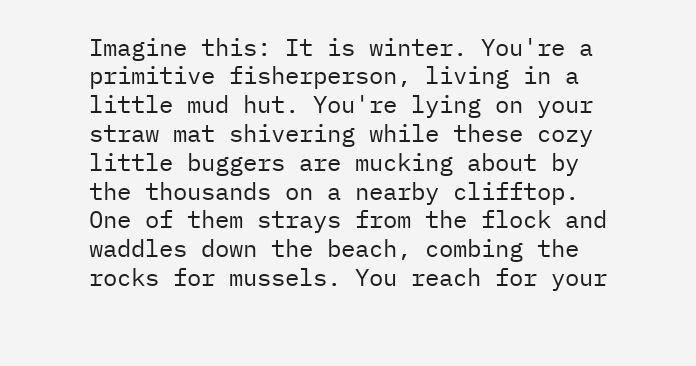Imagine this: It is winter. You're a primitive fisherperson, living in a little mud hut. You're lying on your straw mat shivering while these cozy little buggers are mucking about by the thousands on a nearby clifftop. One of them strays from the flock and waddles down the beach, combing the rocks for mussels. You reach for your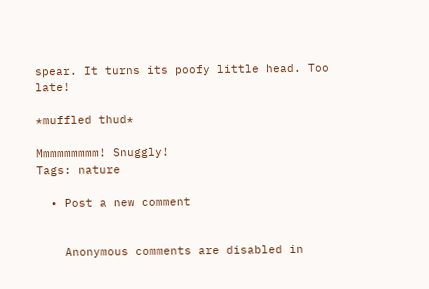spear. It turns its poofy little head. Too late!

*muffled thud*

Mmmmmmmmm! Snuggly!
Tags: nature

  • Post a new comment


    Anonymous comments are disabled in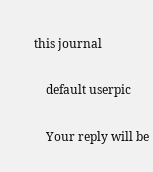this journal

    default userpic

    Your reply will be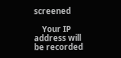screened

    Your IP address will be recorded